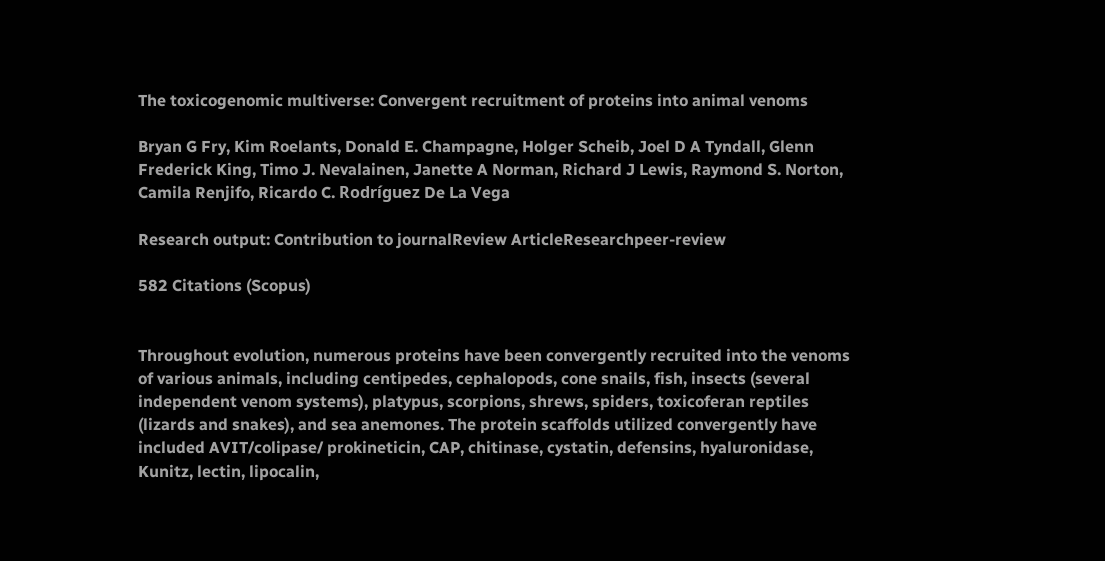The toxicogenomic multiverse: Convergent recruitment of proteins into animal venoms

Bryan G Fry, Kim Roelants, Donald E. Champagne, Holger Scheib, Joel D A Tyndall, Glenn Frederick King, Timo J. Nevalainen, Janette A Norman, Richard J Lewis, Raymond S. Norton, Camila Renjifo, Ricardo C. Rodríguez De La Vega

Research output: Contribution to journalReview ArticleResearchpeer-review

582 Citations (Scopus)


Throughout evolution, numerous proteins have been convergently recruited into the venoms of various animals, including centipedes, cephalopods, cone snails, fish, insects (several independent venom systems), platypus, scorpions, shrews, spiders, toxicoferan reptiles (lizards and snakes), and sea anemones. The protein scaffolds utilized convergently have included AVIT/colipase/ prokineticin, CAP, chitinase, cystatin, defensins, hyaluronidase, Kunitz, lectin, lipocalin,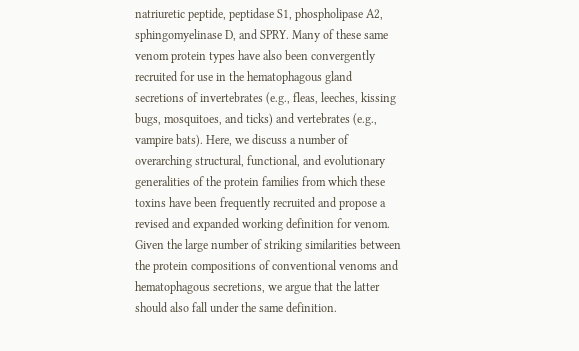natriuretic peptide, peptidase S1, phospholipase A2, sphingomyelinase D, and SPRY. Many of these same venom protein types have also been convergently recruited for use in the hematophagous gland secretions of invertebrates (e.g., fleas, leeches, kissing bugs, mosquitoes, and ticks) and vertebrates (e.g., vampire bats). Here, we discuss a number of overarching structural, functional, and evolutionary generalities of the protein families from which these toxins have been frequently recruited and propose a revised and expanded working definition for venom. Given the large number of striking similarities between the protein compositions of conventional venoms and hematophagous secretions, we argue that the latter should also fall under the same definition.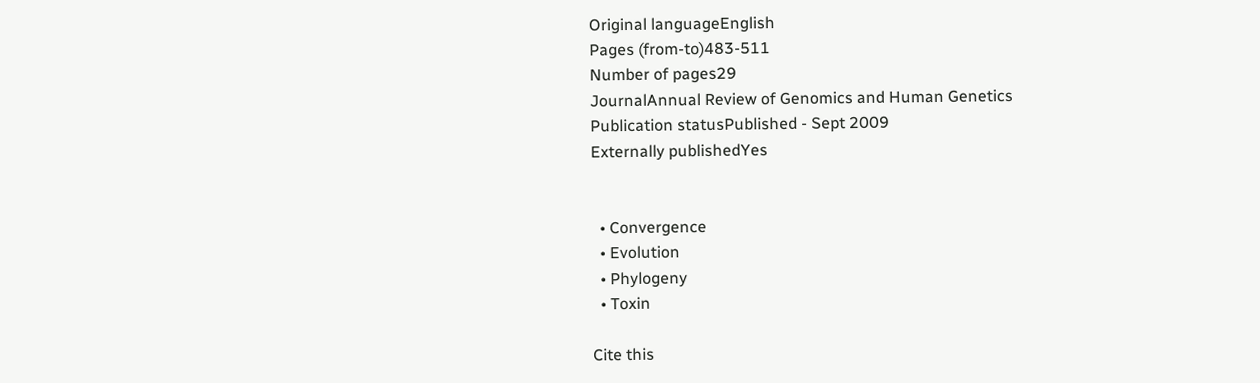Original languageEnglish
Pages (from-to)483-511
Number of pages29
JournalAnnual Review of Genomics and Human Genetics
Publication statusPublished - Sept 2009
Externally publishedYes


  • Convergence
  • Evolution
  • Phylogeny
  • Toxin

Cite this